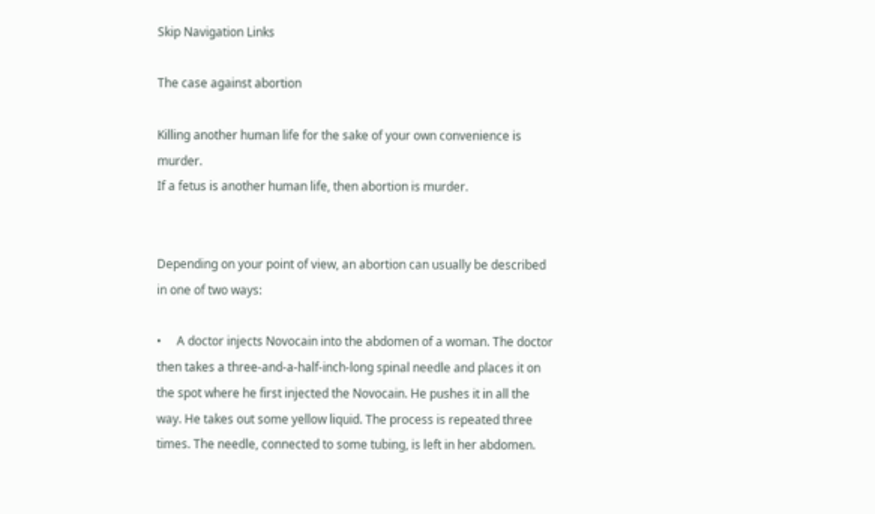Skip Navigation Links

The case against abortion

Killing another human life for the sake of your own convenience is murder.
If a fetus is another human life, then abortion is murder.


Depending on your point of view, an abortion can usually be described in one of two ways:

•     A doctor injects Novocain into the abdomen of a woman. The doctor then takes a three-and-a-half-inch-long spinal needle and places it on the spot where he first injected the Novocain. He pushes it in all the way. He takes out some yellow liquid. The process is repeated three times. The needle, connected to some tubing, is left in her abdomen.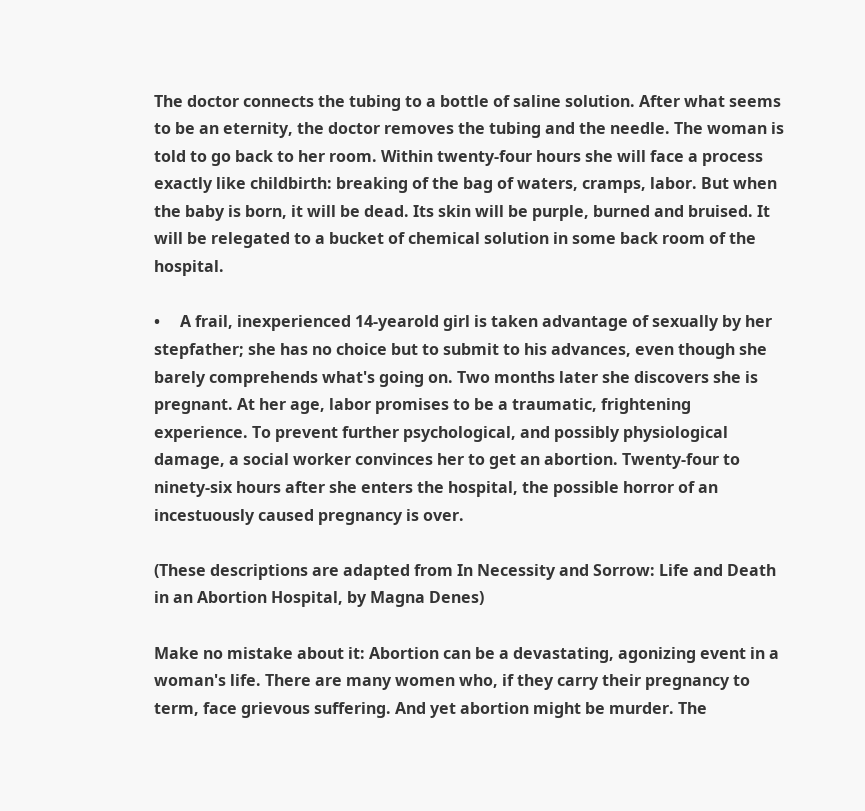The doctor connects the tubing to a bottle of saline solution. After what seems to be an eternity, the doctor removes the tubing and the needle. The woman is told to go back to her room. Within twenty-four hours she will face a process exactly like childbirth: breaking of the bag of waters, cramps, labor. But when the baby is born, it will be dead. Its skin will be purple, burned and bruised. It will be relegated to a bucket of chemical solution in some back room of the hospital.

•     A frail, inexperienced 14-yearold girl is taken advantage of sexually by her stepfather; she has no choice but to submit to his advances, even though she barely comprehends what's going on. Two months later she discovers she is pregnant. At her age, labor promises to be a traumatic, frightening experience. To prevent further psychological, and possibly physiological damage, a social worker convinces her to get an abortion. Twenty-four to ninety-six hours after she enters the hospital, the possible horror of an incestuously caused pregnancy is over.

(These descriptions are adapted from In Necessity and Sorrow: Life and Death in an Abortion Hospital, by Magna Denes)

Make no mistake about it: Abortion can be a devastating, agonizing event in a woman's life. There are many women who, if they carry their pregnancy to term, face grievous suffering. And yet abortion might be murder. The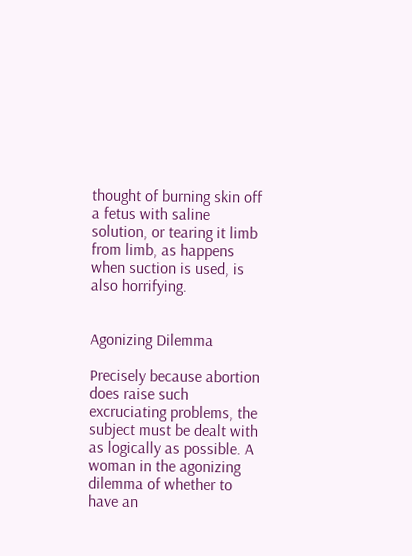thought of burning skin off a fetus with saline solution, or tearing it limb from limb, as happens when suction is used, is also horrifying.


Agonizing Dilemma

Precisely because abortion does raise such excruciating problems, the subject must be dealt with as logically as possible. A woman in the agonizing dilemma of whether to have an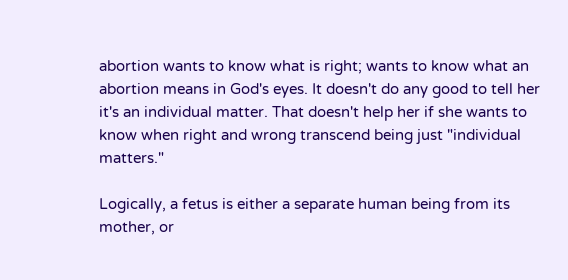abortion wants to know what is right; wants to know what an abortion means in God's eyes. It doesn't do any good to tell her it's an individual matter. That doesn't help her if she wants to know when right and wrong transcend being just "individual matters."

Logically, a fetus is either a separate human being from its mother, or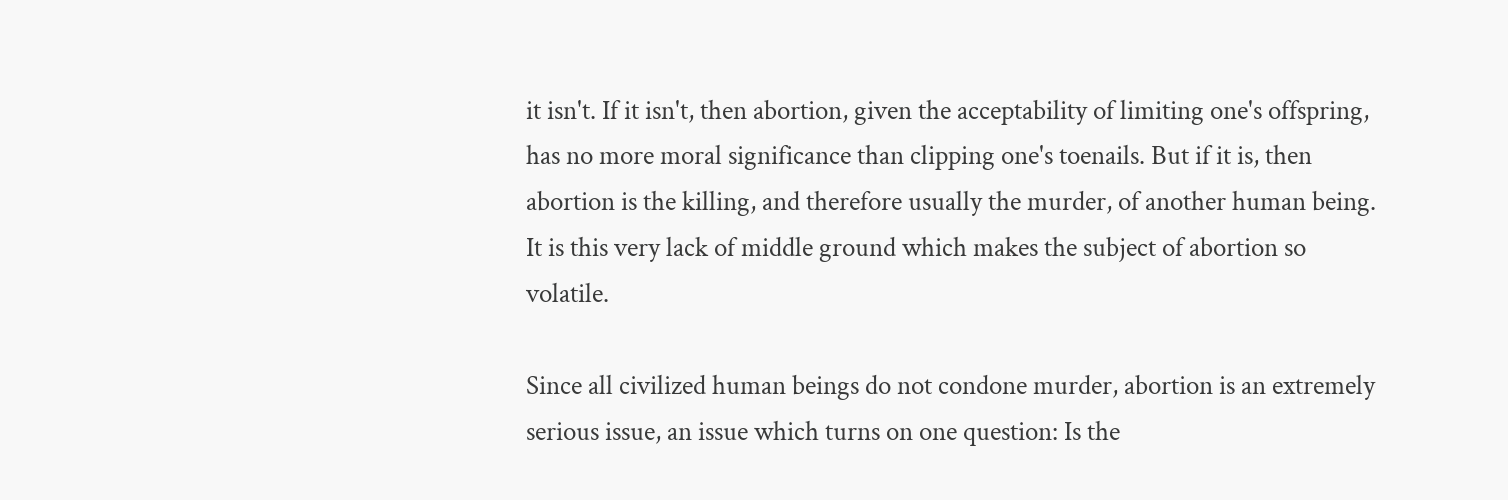it isn't. If it isn't, then abortion, given the acceptability of limiting one's offspring, has no more moral significance than clipping one's toenails. But if it is, then abortion is the killing, and therefore usually the murder, of another human being. It is this very lack of middle ground which makes the subject of abortion so volatile.

Since all civilized human beings do not condone murder, abortion is an extremely serious issue, an issue which turns on one question: Is the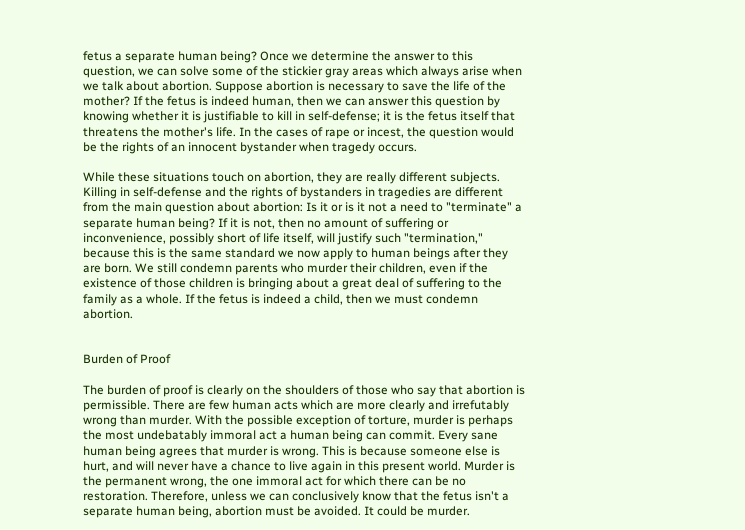fetus a separate human being? Once we determine the answer to this question, we can solve some of the stickier gray areas which always arise when we talk about abortion. Suppose abortion is necessary to save the life of the mother? If the fetus is indeed human, then we can answer this question by knowing whether it is justifiable to kill in self-defense; it is the fetus itself that threatens the mother's life. In the cases of rape or incest, the question would be the rights of an innocent bystander when tragedy occurs.

While these situations touch on abortion, they are really different subjects. Killing in self-defense and the rights of bystanders in tragedies are different from the main question about abortion: Is it or is it not a need to "terminate" a separate human being? If it is not, then no amount of suffering or inconvenience, possibly short of life itself, will justify such "termination," because this is the same standard we now apply to human beings after they are born. We still condemn parents who murder their children, even if the existence of those children is bringing about a great deal of suffering to the family as a whole. If the fetus is indeed a child, then we must condemn abortion.


Burden of Proof

The burden of proof is clearly on the shoulders of those who say that abortion is permissible. There are few human acts which are more clearly and irrefutably wrong than murder. With the possible exception of torture, murder is perhaps the most undebatably immoral act a human being can commit. Every sane human being agrees that murder is wrong. This is because someone else is hurt, and will never have a chance to live again in this present world. Murder is the permanent wrong, the one immoral act for which there can be no restoration. Therefore, unless we can conclusively know that the fetus isn't a separate human being, abortion must be avoided. It could be murder.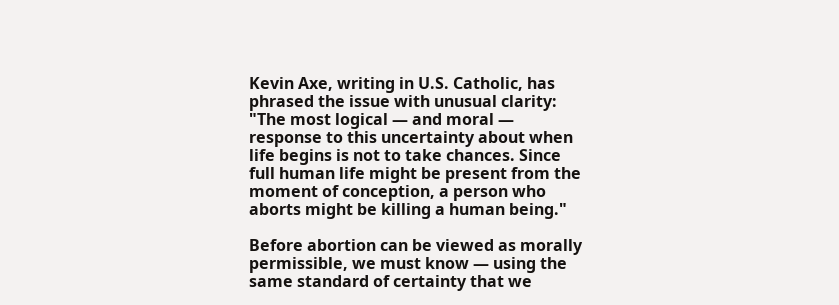Kevin Axe, writing in U.S. Catholic, has phrased the issue with unusual clarity: "The most logical — and moral — response to this uncertainty about when life begins is not to take chances. Since full human life might be present from the moment of conception, a person who aborts might be killing a human being."

Before abortion can be viewed as morally permissible, we must know — using the same standard of certainty that we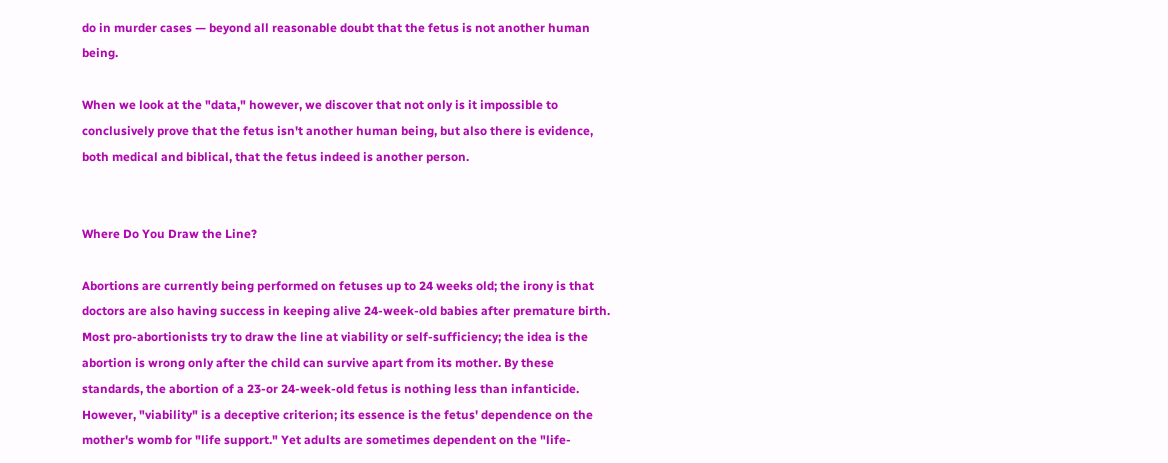do in murder cases — beyond all reasonable doubt that the fetus is not another human being.

When we look at the "data," however, we discover that not only is it impossible to conclusively prove that the fetus isn't another human being, but also there is evidence, both medical and biblical, that the fetus indeed is another person.


Where Do You Draw the Line?

Abortions are currently being performed on fetuses up to 24 weeks old; the irony is that doctors are also having success in keeping alive 24-week-old babies after premature birth. Most pro-abortionists try to draw the line at viability or self-sufficiency; the idea is the abortion is wrong only after the child can survive apart from its mother. By these standards, the abortion of a 23-or 24-week-old fetus is nothing less than infanticide. However, "viability" is a deceptive criterion; its essence is the fetus' dependence on the mother's womb for "life support." Yet adults are sometimes dependent on the "life-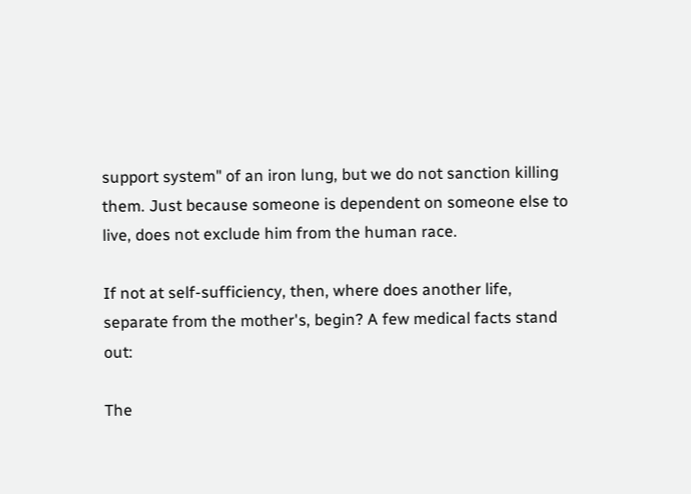support system" of an iron lung, but we do not sanction killing them. Just because someone is dependent on someone else to live, does not exclude him from the human race.

If not at self-sufficiency, then, where does another life, separate from the mother's, begin? A few medical facts stand out:

The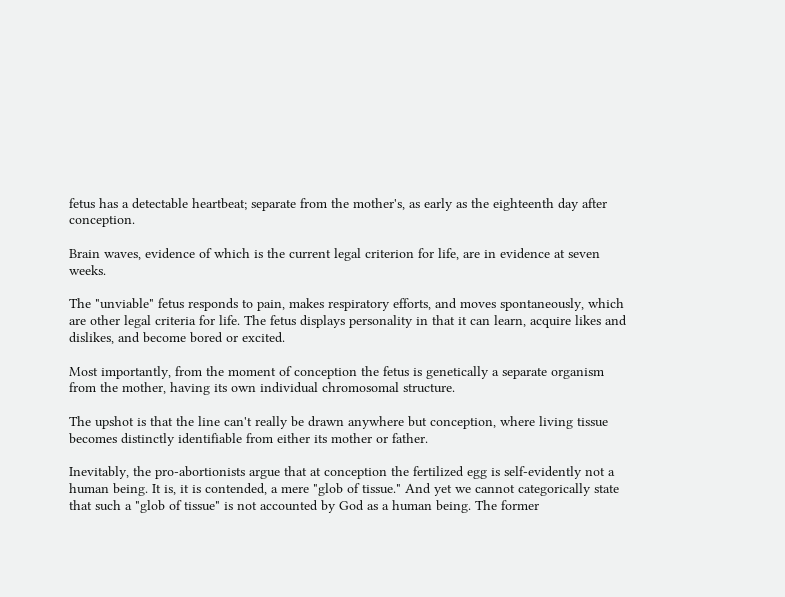fetus has a detectable heartbeat; separate from the mother's, as early as the eighteenth day after conception.

Brain waves, evidence of which is the current legal criterion for life, are in evidence at seven weeks.

The "unviable" fetus responds to pain, makes respiratory efforts, and moves spontaneously, which are other legal criteria for life. The fetus displays personality in that it can learn, acquire likes and dislikes, and become bored or excited.

Most importantly, from the moment of conception the fetus is genetically a separate organism from the mother, having its own individual chromosomal structure.

The upshot is that the line can't really be drawn anywhere but conception, where living tissue becomes distinctly identifiable from either its mother or father.

Inevitably, the pro-abortionists argue that at conception the fertilized egg is self-evidently not a human being. It is, it is contended, a mere "glob of tissue." And yet we cannot categorically state that such a "glob of tissue" is not accounted by God as a human being. The former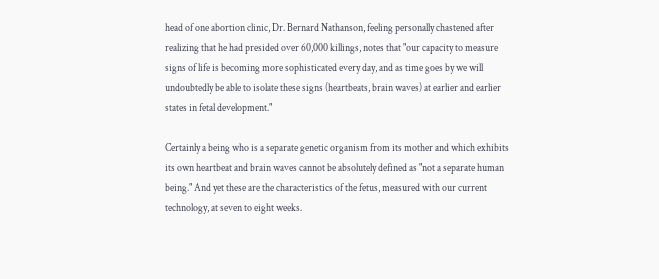head of one abortion clinic, Dr. Bernard Nathanson, feeling personally chastened after realizing that he had presided over 60,000 killings, notes that "our capacity to measure signs of life is becoming more sophisticated every day, and as time goes by we will undoubtedly be able to isolate these signs (heartbeats, brain waves) at earlier and earlier states in fetal development."

Certainly a being who is a separate genetic organism from its mother and which exhibits its own heartbeat and brain waves cannot be absolutely defined as "not a separate human being." And yet these are the characteristics of the fetus, measured with our current technology, at seven to eight weeks.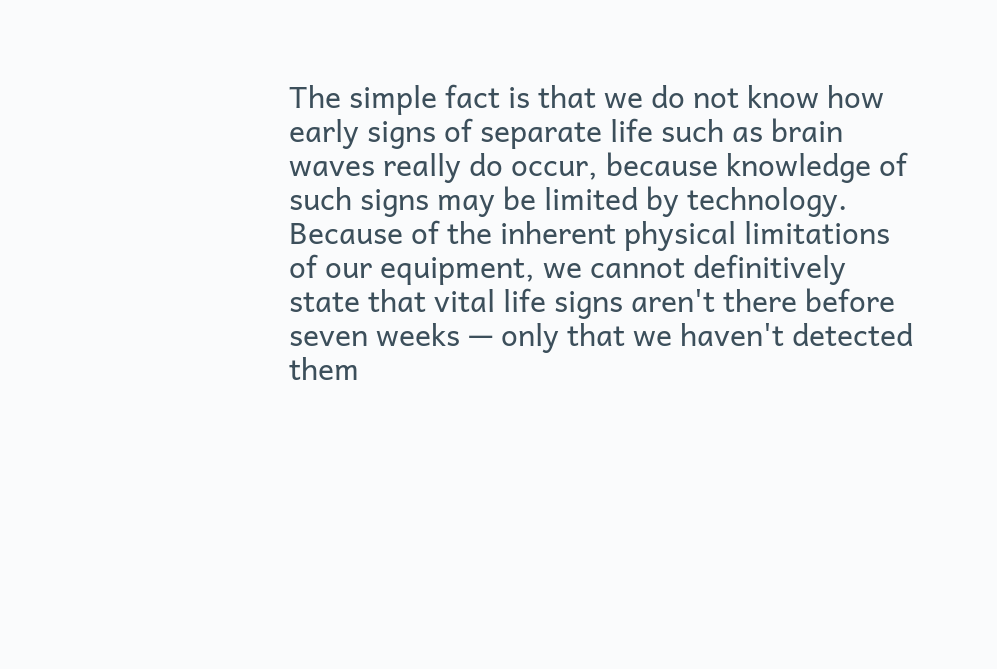The simple fact is that we do not know how early signs of separate life such as brain waves really do occur, because knowledge of such signs may be limited by technology. Because of the inherent physical limitations of our equipment, we cannot definitively state that vital life signs aren't there before seven weeks — only that we haven't detected them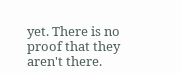yet. There is no proof that they aren't there.